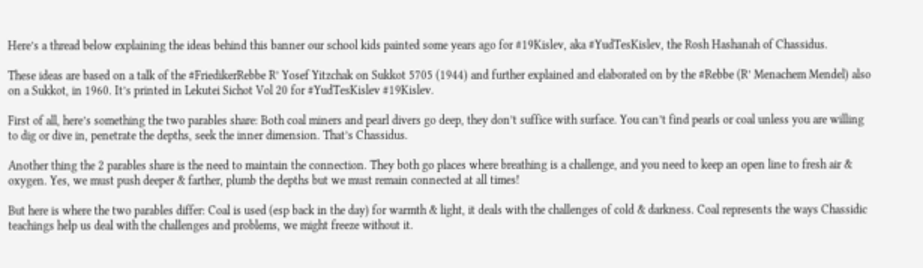Here’s a thread below explaining the ideas behind this banner our school kids painted some years ago for #19Kislev, aka #YudTesKislev, the Rosh Hashanah of Chassidus.

These ideas are based on a talk of the #FriedikerRebbe R’ Yosef Yitzchak on Sukkot 5705 (1944) and further explained and elaborated on by the #Rebbe (R’ Menachem Mendel) also on a Sukkot, in 1960. It’s printed in Lekutei Sichot Vol 20 for #YudTesKislev #19Kislev.

First of all, here’s something the two parables share: Both coal miners and pearl divers go deep, they don’t suffice with surface. You can’t find pearls or coal unless you are willing to dig or dive in, penetrate the depths, seek the inner dimension. That’s Chassidus.

Another thing the 2 parables share is the need to maintain the connection. They both go places where breathing is a challenge, and you need to keep an open line to fresh air & oxygen. Yes, we must push deeper & farther, plumb the depths but we must remain connected at all times!

But here is where the two parables differ: Coal is used (esp back in the day) for warmth & light, it deals with the challenges of cold & darkness. Coal represents the ways Chassidic teachings help us deal with the challenges and problems, we might freeze without it.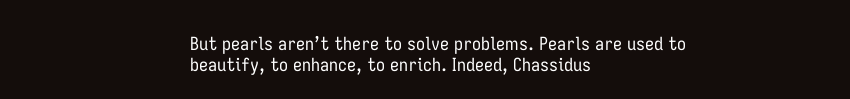But pearls aren’t there to solve problems. Pearls are used to beautify, to enhance, to enrich. Indeed, Chassidus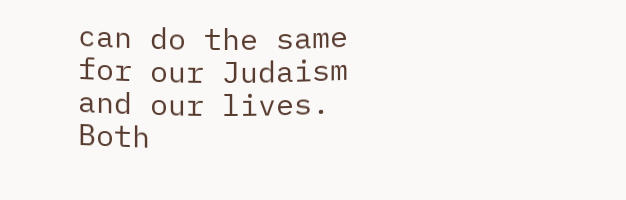can do the same for our Judaism and our lives. Both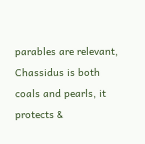parables are relevant, Chassidus is both coals and pearls, it protects &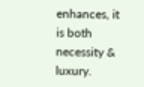enhances, it is both necessity & luxury.